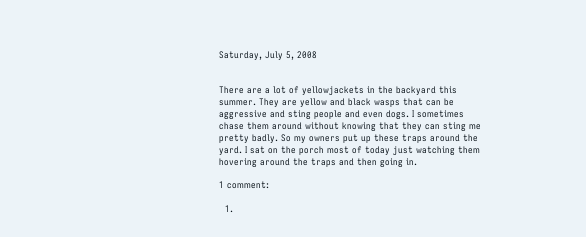Saturday, July 5, 2008


There are a lot of yellowjackets in the backyard this summer. They are yellow and black wasps that can be aggressive and sting people and even dogs. I sometimes chase them around without knowing that they can sting me pretty badly. So my owners put up these traps around the yard. I sat on the porch most of today just watching them hovering around the traps and then going in.

1 comment:

  1.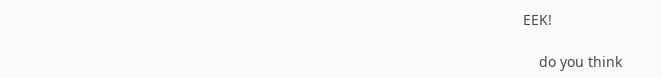EEK!

    do you think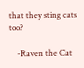that they sting cats too?

    -Raven the Cat